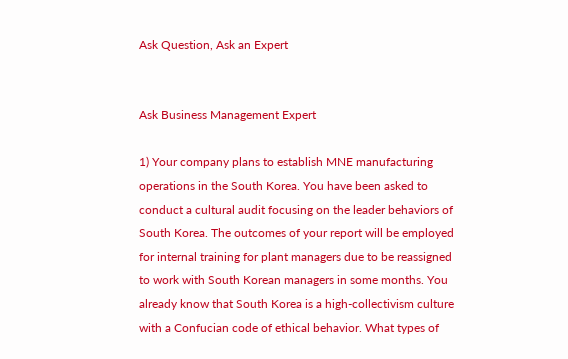Ask Question, Ask an Expert


Ask Business Management Expert

1) Your company plans to establish MNE manufacturing operations in the South Korea. You have been asked to conduct a cultural audit focusing on the leader behaviors of South Korea. The outcomes of your report will be employed for internal training for plant managers due to be reassigned to work with South Korean managers in some months. You already know that South Korea is a high-collectivism culture with a Confucian code of ethical behavior. What types of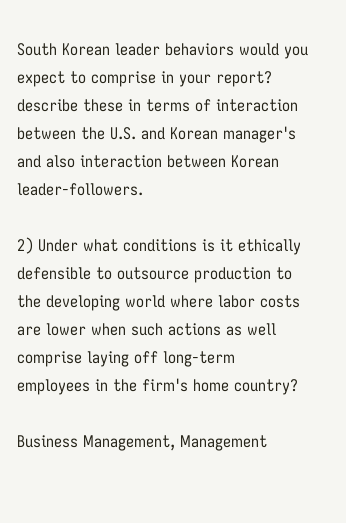South Korean leader behaviors would you expect to comprise in your report? describe these in terms of interaction between the U.S. and Korean manager's and also interaction between Korean leader-followers.

2) Under what conditions is it ethically defensible to outsource production to the developing world where labor costs are lower when such actions as well comprise laying off long-term employees in the firm's home country?

Business Management, Management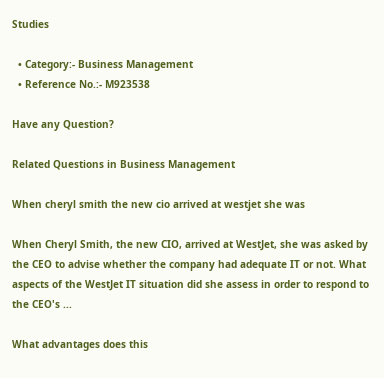Studies

  • Category:- Business Management
  • Reference No.:- M923538

Have any Question?

Related Questions in Business Management

When cheryl smith the new cio arrived at westjet she was

When Cheryl Smith, the new CIO, arrived at WestJet, she was asked by the CEO to advise whether the company had adequate IT or not. What aspects of the WestJet IT situation did she assess in order to respond to the CEO's ...

What advantages does this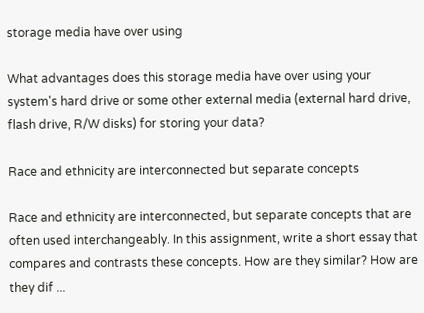storage media have over using

What advantages does this storage media have over using your system's hard drive or some other external media (external hard drive, flash drive, R/W disks) for storing your data?

Race and ethnicity are interconnected but separate concepts

Race and ethnicity are interconnected, but separate concepts that are often used interchangeably. In this assignment, write a short essay that compares and contrasts these concepts. How are they similar? How are they dif ...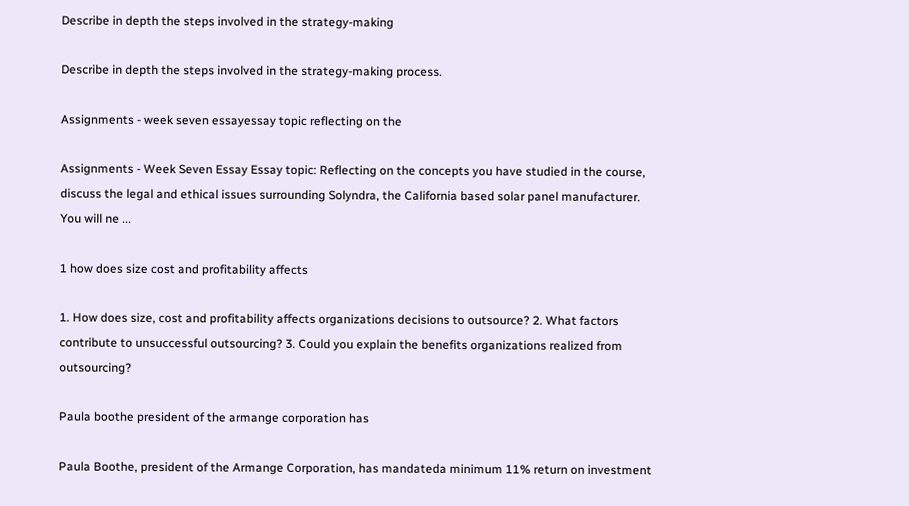Describe in depth the steps involved in the strategy-making

Describe in depth the steps involved in the strategy-making process.

Assignments - week seven essayessay topic reflecting on the

Assignments - Week Seven Essay Essay topic: Reflecting on the concepts you have studied in the course, discuss the legal and ethical issues surrounding Solyndra, the California based solar panel manufacturer. You will ne ...

1 how does size cost and profitability affects

1. How does size, cost and profitability affects organizations decisions to outsource? 2. What factors contribute to unsuccessful outsourcing? 3. Could you explain the benefits organizations realized from outsourcing?

Paula boothe president of the armange corporation has

Paula Boothe, president of the Armange Corporation, has mandateda minimum 11% return on investment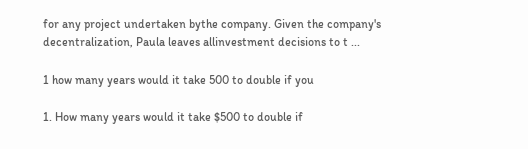for any project undertaken bythe company. Given the company's decentralization, Paula leaves allinvestment decisions to t ...

1 how many years would it take 500 to double if you

1. How many years would it take $500 to double if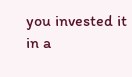you invested it in a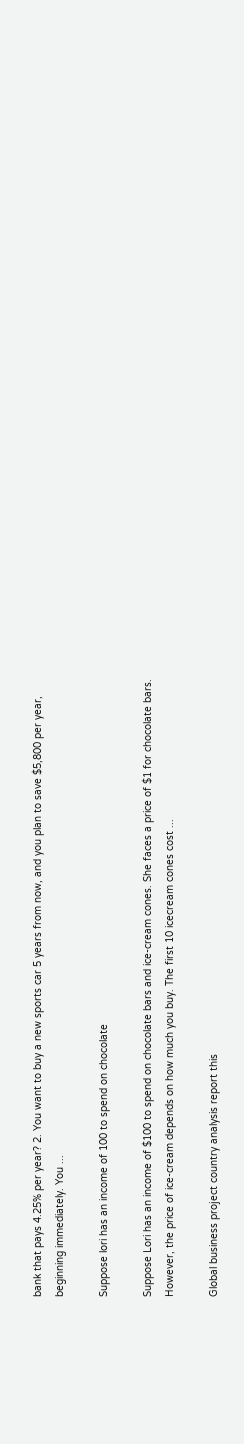bank that pays 4.25% per year? 2. You want to buy a new sports car 5 years from now, and you plan to save $5,800 per year, beginning immediately. You ...

Suppose lori has an income of 100 to spend on chocolate

Suppose Lori has an income of $100 to spend on chocolate bars and ice-cream cones. She faces a price of $1 for chocolate bars. However, the price of ice-cream depends on how much you buy. The first 10 icecream cones cost ...

Global business project country analysis report this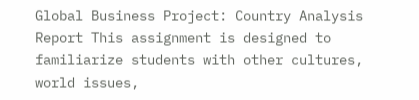Global Business Project: Country Analysis Report This assignment is designed to familiarize students with other cultures, world issues,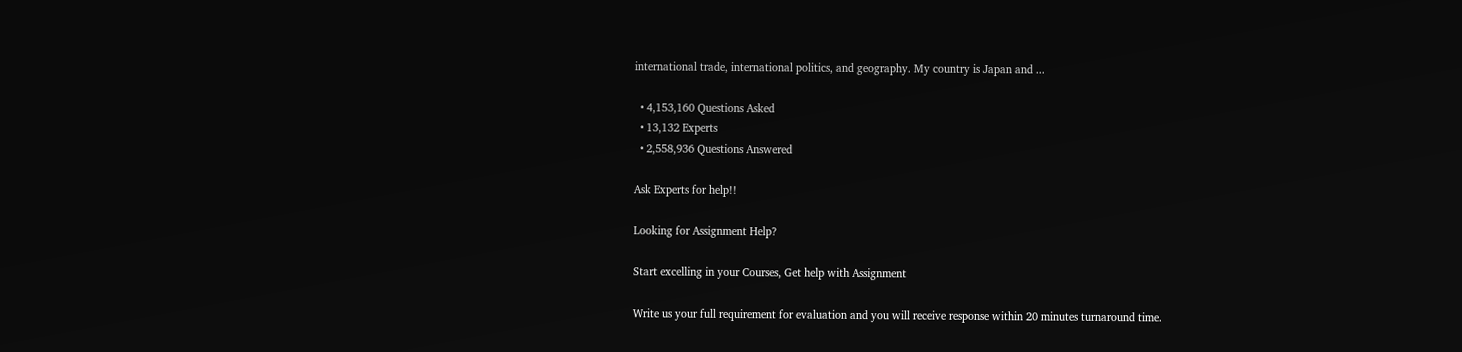international trade, international politics, and geography. My country is Japan and ...

  • 4,153,160 Questions Asked
  • 13,132 Experts
  • 2,558,936 Questions Answered

Ask Experts for help!!

Looking for Assignment Help?

Start excelling in your Courses, Get help with Assignment

Write us your full requirement for evaluation and you will receive response within 20 minutes turnaround time.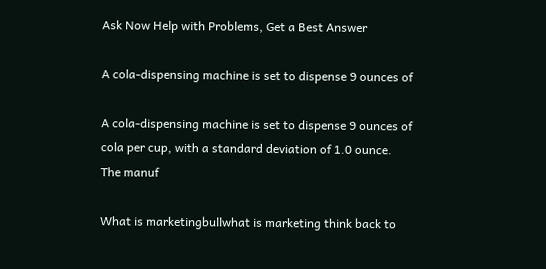Ask Now Help with Problems, Get a Best Answer

A cola-dispensing machine is set to dispense 9 ounces of

A cola-dispensing machine is set to dispense 9 ounces of cola per cup, with a standard deviation of 1.0 ounce. The manuf

What is marketingbullwhat is marketing think back to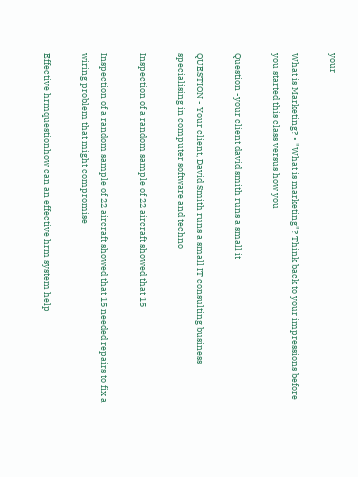your

What is Marketing? • "What is marketing"? Think back to your impressions before you started this class versus how you

Question -your client david smith runs a small it

QUESTION - Your client, David Smith runs a small IT consulting business specialising in computer software and techno

Inspection of a random sample of 22 aircraft showed that 15

Inspection of a random sample of 22 aircraft showed that 15 needed repairs to fix a wiring problem that might compromise

Effective hrmquestionhow can an effective hrm system help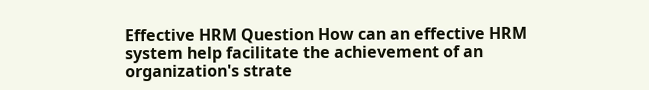Effective HRM Question How can an effective HRM system help facilitate the achievement of an organization's strate